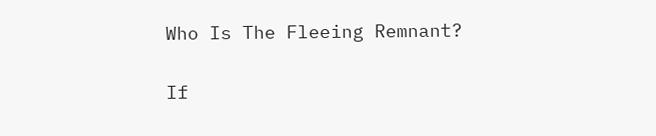Who Is The Fleeing Remnant?


If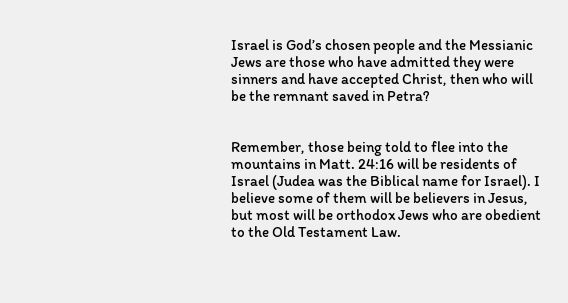Israel is God’s chosen people and the Messianic Jews are those who have admitted they were sinners and have accepted Christ, then who will be the remnant saved in Petra?


Remember, those being told to flee into the mountains in Matt. 24:16 will be residents of Israel (Judea was the Biblical name for Israel). I believe some of them will be believers in Jesus, but most will be orthodox Jews who are obedient to the Old Testament Law.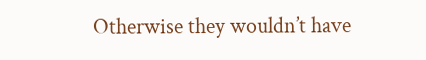Otherwise they wouldn’t have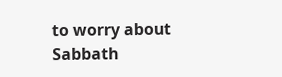to worry about Sabbath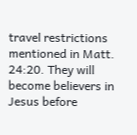travel restrictions mentioned in Matt. 24:20. They will become believers in Jesus before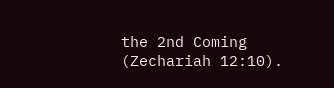the 2nd Coming (Zechariah 12:10).